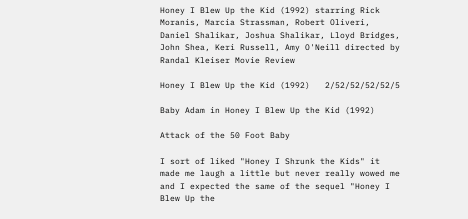Honey I Blew Up the Kid (1992) starring Rick Moranis, Marcia Strassman, Robert Oliveri, Daniel Shalikar, Joshua Shalikar, Lloyd Bridges, John Shea, Keri Russell, Amy O'Neill directed by Randal Kleiser Movie Review

Honey I Blew Up the Kid (1992)   2/52/52/52/52/5

Baby Adam in Honey I Blew Up the Kid (1992)

Attack of the 50 Foot Baby

I sort of liked "Honey I Shrunk the Kids" it made me laugh a little but never really wowed me and I expected the same of the sequel "Honey I Blew Up the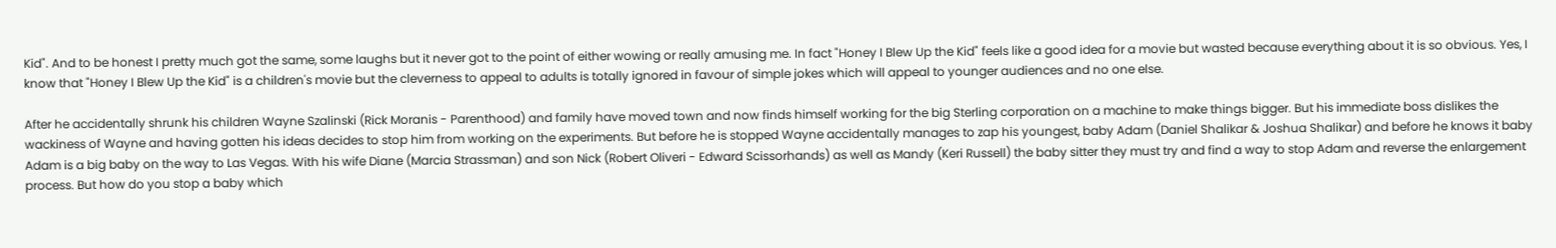Kid". And to be honest I pretty much got the same, some laughs but it never got to the point of either wowing or really amusing me. In fact "Honey I Blew Up the Kid" feels like a good idea for a movie but wasted because everything about it is so obvious. Yes, I know that "Honey I Blew Up the Kid" is a children's movie but the cleverness to appeal to adults is totally ignored in favour of simple jokes which will appeal to younger audiences and no one else.

After he accidentally shrunk his children Wayne Szalinski (Rick Moranis - Parenthood) and family have moved town and now finds himself working for the big Sterling corporation on a machine to make things bigger. But his immediate boss dislikes the wackiness of Wayne and having gotten his ideas decides to stop him from working on the experiments. But before he is stopped Wayne accidentally manages to zap his youngest, baby Adam (Daniel Shalikar & Joshua Shalikar) and before he knows it baby Adam is a big baby on the way to Las Vegas. With his wife Diane (Marcia Strassman) and son Nick (Robert Oliveri - Edward Scissorhands) as well as Mandy (Keri Russell) the baby sitter they must try and find a way to stop Adam and reverse the enlargement process. But how do you stop a baby which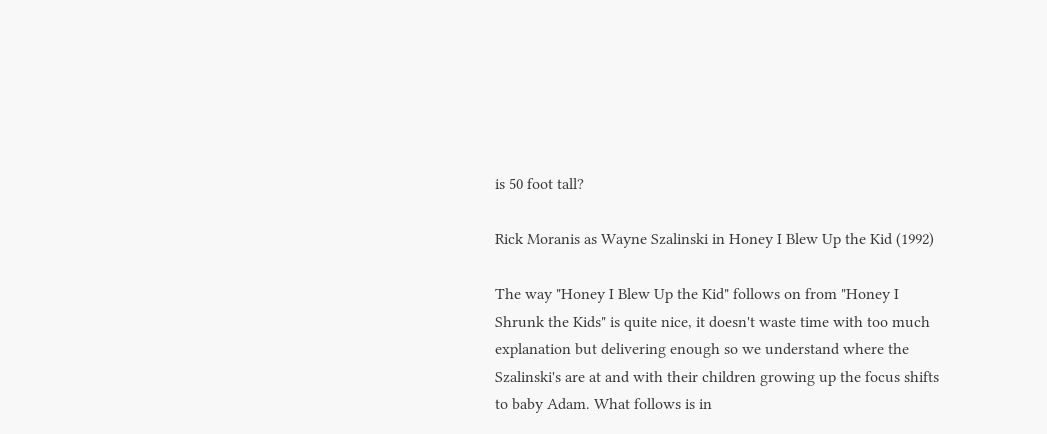is 50 foot tall?

Rick Moranis as Wayne Szalinski in Honey I Blew Up the Kid (1992)

The way "Honey I Blew Up the Kid" follows on from "Honey I Shrunk the Kids" is quite nice, it doesn't waste time with too much explanation but delivering enough so we understand where the Szalinski's are at and with their children growing up the focus shifts to baby Adam. What follows is in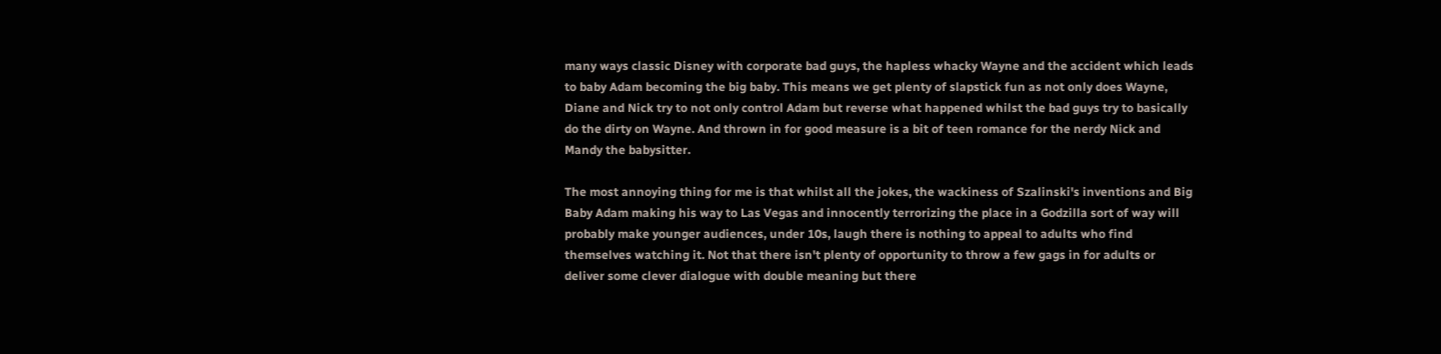many ways classic Disney with corporate bad guys, the hapless whacky Wayne and the accident which leads to baby Adam becoming the big baby. This means we get plenty of slapstick fun as not only does Wayne, Diane and Nick try to not only control Adam but reverse what happened whilst the bad guys try to basically do the dirty on Wayne. And thrown in for good measure is a bit of teen romance for the nerdy Nick and Mandy the babysitter.

The most annoying thing for me is that whilst all the jokes, the wackiness of Szalinski's inventions and Big Baby Adam making his way to Las Vegas and innocently terrorizing the place in a Godzilla sort of way will probably make younger audiences, under 10s, laugh there is nothing to appeal to adults who find themselves watching it. Not that there isn't plenty of opportunity to throw a few gags in for adults or deliver some clever dialogue with double meaning but there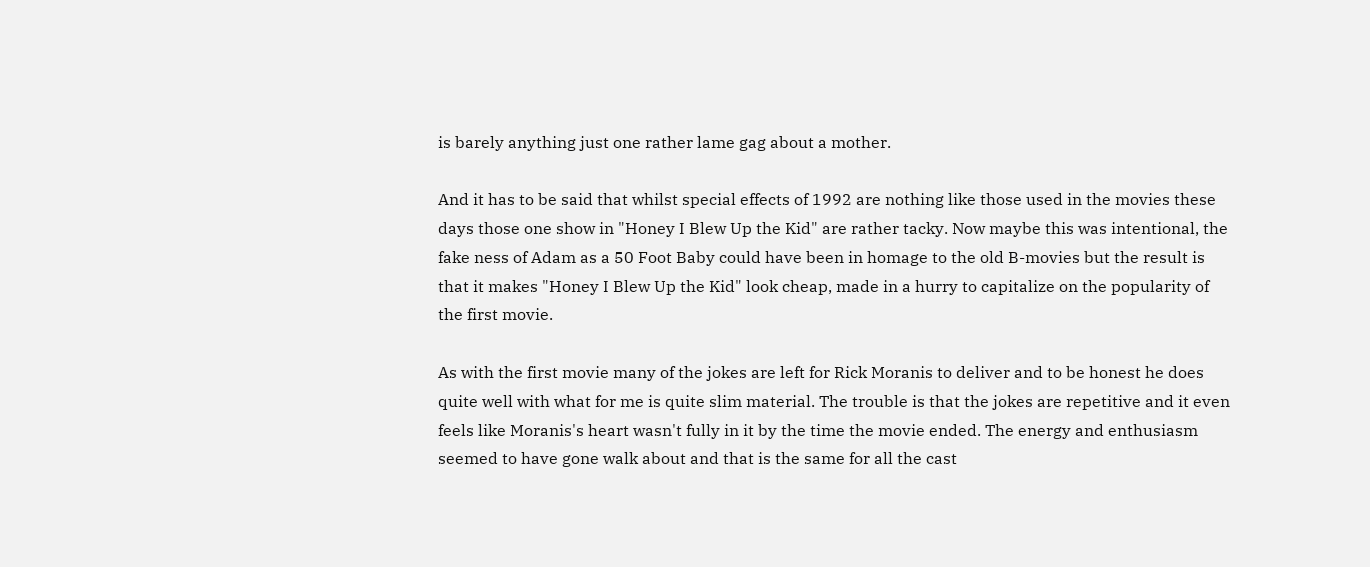is barely anything just one rather lame gag about a mother.

And it has to be said that whilst special effects of 1992 are nothing like those used in the movies these days those one show in "Honey I Blew Up the Kid" are rather tacky. Now maybe this was intentional, the fake ness of Adam as a 50 Foot Baby could have been in homage to the old B-movies but the result is that it makes "Honey I Blew Up the Kid" look cheap, made in a hurry to capitalize on the popularity of the first movie.

As with the first movie many of the jokes are left for Rick Moranis to deliver and to be honest he does quite well with what for me is quite slim material. The trouble is that the jokes are repetitive and it even feels like Moranis's heart wasn't fully in it by the time the movie ended. The energy and enthusiasm seemed to have gone walk about and that is the same for all the cast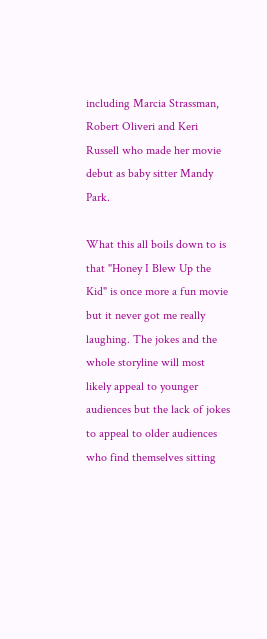including Marcia Strassman, Robert Oliveri and Keri Russell who made her movie debut as baby sitter Mandy Park.

What this all boils down to is that "Honey I Blew Up the Kid" is once more a fun movie but it never got me really laughing. The jokes and the whole storyline will most likely appeal to younger audiences but the lack of jokes to appeal to older audiences who find themselves sitting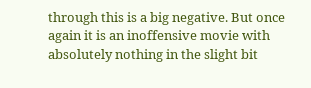through this is a big negative. But once again it is an inoffensive movie with absolutely nothing in the slight bit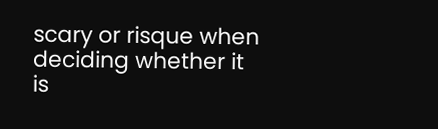scary or risque when deciding whether it is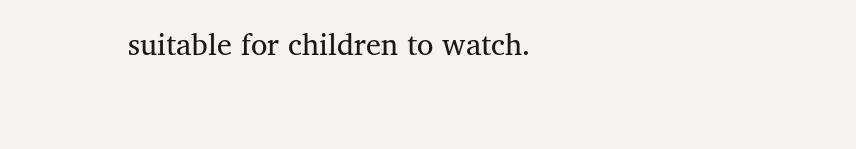suitable for children to watch.